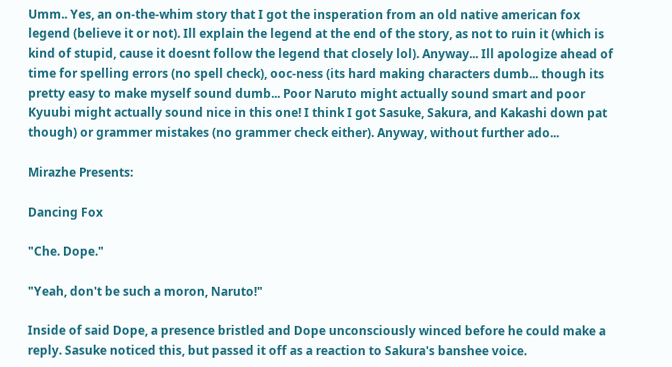Umm.. Yes, an on-the-whim story that I got the insperation from an old native american fox legend (believe it or not). Ill explain the legend at the end of the story, as not to ruin it (which is kind of stupid, cause it doesnt follow the legend that closely lol). Anyway... Ill apologize ahead of time for spelling errors (no spell check), ooc-ness (its hard making characters dumb... though its pretty easy to make myself sound dumb... Poor Naruto might actually sound smart and poor Kyuubi might actually sound nice in this one! I think I got Sasuke, Sakura, and Kakashi down pat though) or grammer mistakes (no grammer check either). Anyway, without further ado...

Mirazhe Presents:

Dancing Fox

"Che. Dope."

"Yeah, don't be such a moron, Naruto!"

Inside of said Dope, a presence bristled and Dope unconsciously winced before he could make a reply. Sasuke noticed this, but passed it off as a reaction to Sakura's banshee voice.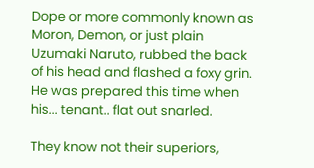Dope or more commonly known as Moron, Demon, or just plain Uzumaki Naruto, rubbed the back of his head and flashed a foxy grin. He was prepared this time when his... tenant.. flat out snarled.

They know not their superiors,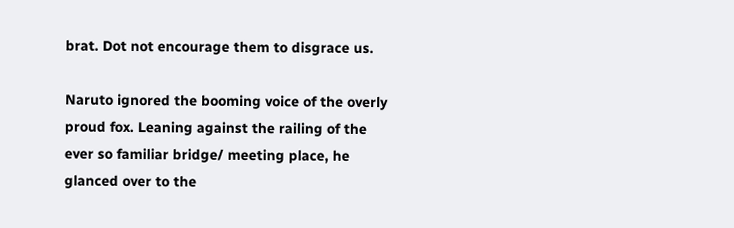brat. Dot not encourage them to disgrace us.

Naruto ignored the booming voice of the overly proud fox. Leaning against the railing of the ever so familiar bridge/ meeting place, he glanced over to the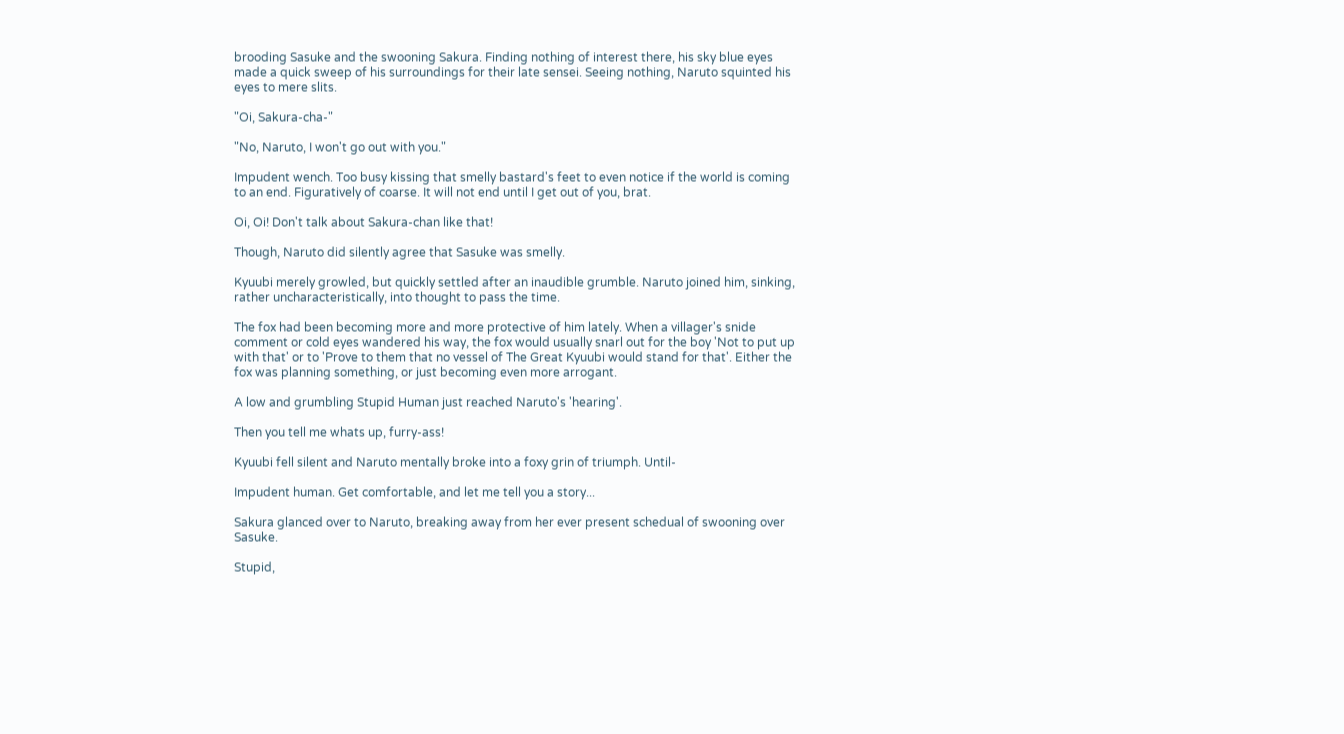brooding Sasuke and the swooning Sakura. Finding nothing of interest there, his sky blue eyes made a quick sweep of his surroundings for their late sensei. Seeing nothing, Naruto squinted his eyes to mere slits.

"Oi, Sakura-cha-"

"No, Naruto, I won't go out with you."

Impudent wench. Too busy kissing that smelly bastard's feet to even notice if the world is coming to an end. Figuratively of coarse. It will not end until I get out of you, brat.

Oi, Oi! Don't talk about Sakura-chan like that!

Though, Naruto did silently agree that Sasuke was smelly.

Kyuubi merely growled, but quickly settled after an inaudible grumble. Naruto joined him, sinking, rather uncharacteristically, into thought to pass the time.

The fox had been becoming more and more protective of him lately. When a villager's snide comment or cold eyes wandered his way, the fox would usually snarl out for the boy 'Not to put up with that' or to 'Prove to them that no vessel of The Great Kyuubi would stand for that'. Either the fox was planning something, or just becoming even more arrogant.

A low and grumbling Stupid Human just reached Naruto's 'hearing'.

Then you tell me whats up, furry-ass!

Kyuubi fell silent and Naruto mentally broke into a foxy grin of triumph. Until-

Impudent human. Get comfortable, and let me tell you a story...

Sakura glanced over to Naruto, breaking away from her ever present schedual of swooning over Sasuke.

Stupid,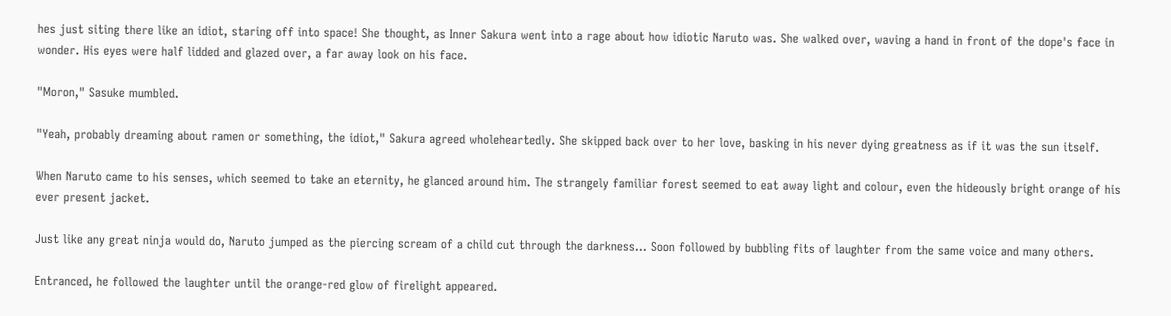hes just siting there like an idiot, staring off into space! She thought, as Inner Sakura went into a rage about how idiotic Naruto was. She walked over, waving a hand in front of the dope's face in wonder. His eyes were half lidded and glazed over, a far away look on his face.

"Moron," Sasuke mumbled.

"Yeah, probably dreaming about ramen or something, the idiot," Sakura agreed wholeheartedly. She skipped back over to her love, basking in his never dying greatness as if it was the sun itself.

When Naruto came to his senses, which seemed to take an eternity, he glanced around him. The strangely familiar forest seemed to eat away light and colour, even the hideously bright orange of his ever present jacket.

Just like any great ninja would do, Naruto jumped as the piercing scream of a child cut through the darkness... Soon followed by bubbling fits of laughter from the same voice and many others.

Entranced, he followed the laughter until the orange-red glow of firelight appeared.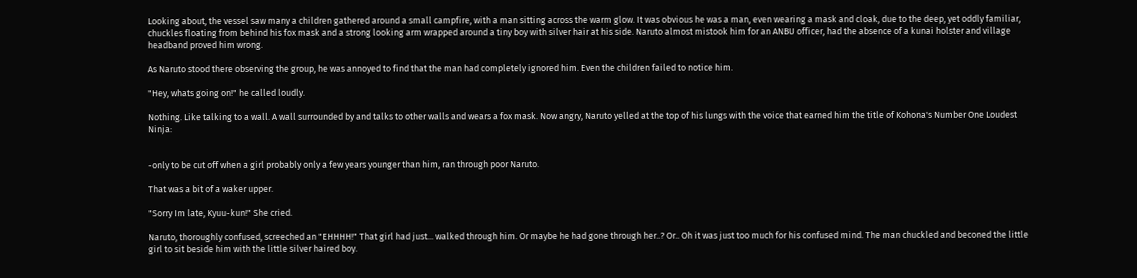Looking about, the vessel saw many a children gathered around a small campfire, with a man sitting across the warm glow. It was obvious he was a man, even wearing a mask and cloak, due to the deep, yet oddly familiar, chuckles floating from behind his fox mask and a strong looking arm wrapped around a tiny boy with silver hair at his side. Naruto almost mistook him for an ANBU officer, had the absence of a kunai holster and village headband proved him wrong.

As Naruto stood there observing the group, he was annoyed to find that the man had completely ignored him. Even the children failed to notice him.

"Hey, whats going on!" he called loudly.

Nothing. Like talking to a wall. A wall surrounded by and talks to other walls and wears a fox mask. Now angry, Naruto yelled at the top of his lungs with the voice that earned him the title of Kohona's Number One Loudest Ninja:


-only to be cut off when a girl probably only a few years younger than him, ran through poor Naruto.

That was a bit of a waker upper.

"Sorry Im late, Kyuu-kun!" She cried.

Naruto, thoroughly confused, screeched an "EHHHH!" That girl had just... walked through him. Or maybe he had gone through her..? Or.. Oh it was just too much for his confused mind. The man chuckled and beconed the little girl to sit beside him with the little silver haired boy.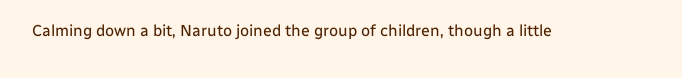Calming down a bit, Naruto joined the group of children, though a little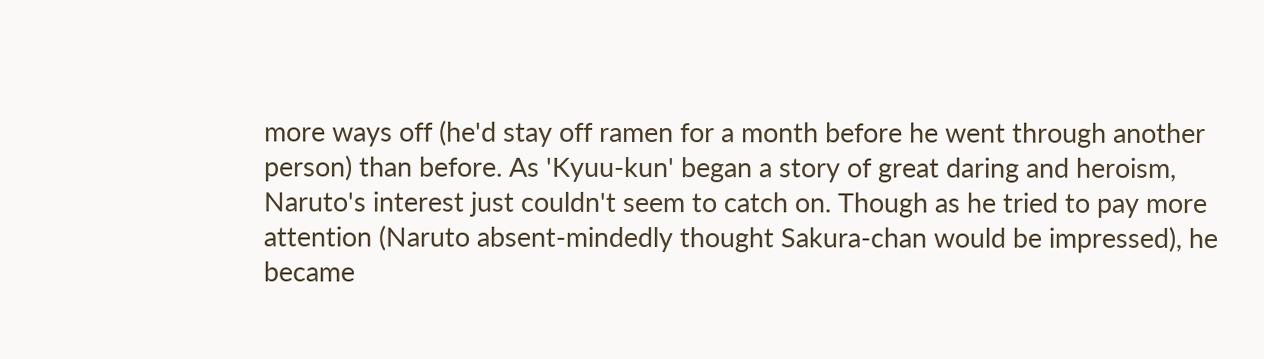more ways off (he'd stay off ramen for a month before he went through another person) than before. As 'Kyuu-kun' began a story of great daring and heroism, Naruto's interest just couldn't seem to catch on. Though as he tried to pay more attention (Naruto absent-mindedly thought Sakura-chan would be impressed), he became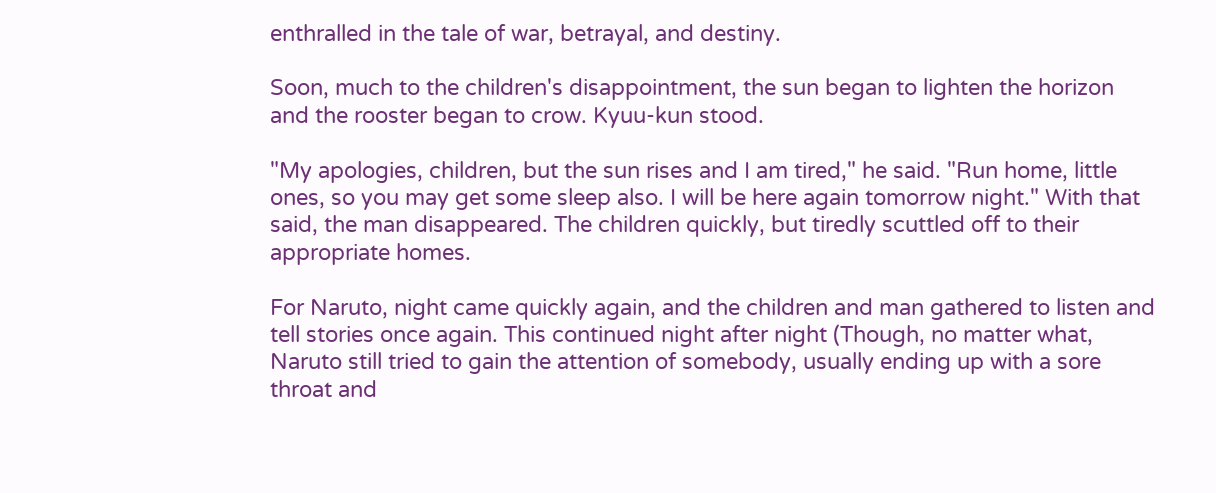enthralled in the tale of war, betrayal, and destiny.

Soon, much to the children's disappointment, the sun began to lighten the horizon and the rooster began to crow. Kyuu-kun stood.

"My apologies, children, but the sun rises and I am tired," he said. "Run home, little ones, so you may get some sleep also. I will be here again tomorrow night." With that said, the man disappeared. The children quickly, but tiredly scuttled off to their appropriate homes.

For Naruto, night came quickly again, and the children and man gathered to listen and tell stories once again. This continued night after night (Though, no matter what, Naruto still tried to gain the attention of somebody, usually ending up with a sore throat and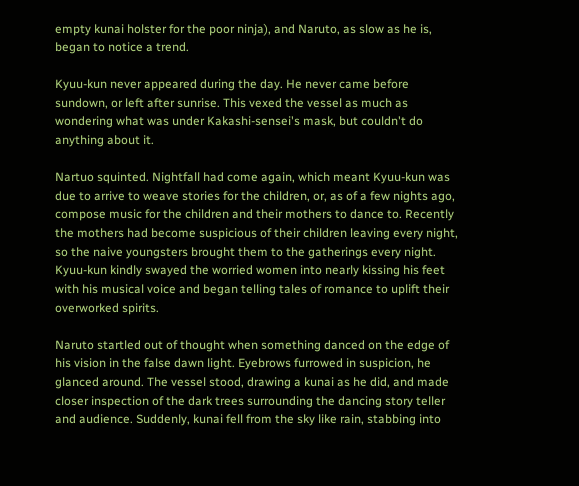empty kunai holster for the poor ninja), and Naruto, as slow as he is, began to notice a trend.

Kyuu-kun never appeared during the day. He never came before sundown, or left after sunrise. This vexed the vessel as much as wondering what was under Kakashi-sensei's mask, but couldn't do anything about it.

Nartuo squinted. Nightfall had come again, which meant Kyuu-kun was due to arrive to weave stories for the children, or, as of a few nights ago, compose music for the children and their mothers to dance to. Recently the mothers had become suspicious of their children leaving every night, so the naive youngsters brought them to the gatherings every night. Kyuu-kun kindly swayed the worried women into nearly kissing his feet with his musical voice and began telling tales of romance to uplift their overworked spirits.

Naruto startled out of thought when something danced on the edge of his vision in the false dawn light. Eyebrows furrowed in suspicion, he glanced around. The vessel stood, drawing a kunai as he did, and made closer inspection of the dark trees surrounding the dancing story teller and audience. Suddenly, kunai fell from the sky like rain, stabbing into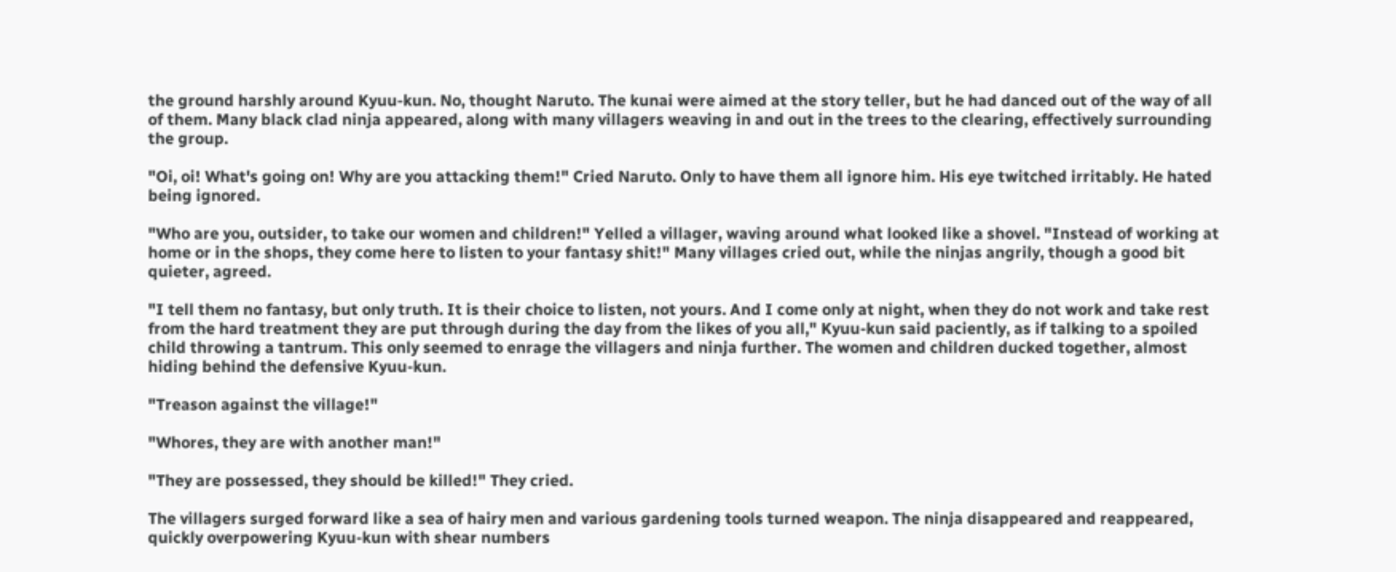the ground harshly around Kyuu-kun. No, thought Naruto. The kunai were aimed at the story teller, but he had danced out of the way of all of them. Many black clad ninja appeared, along with many villagers weaving in and out in the trees to the clearing, effectively surrounding the group.

"Oi, oi! What's going on! Why are you attacking them!" Cried Naruto. Only to have them all ignore him. His eye twitched irritably. He hated being ignored.

"Who are you, outsider, to take our women and children!" Yelled a villager, waving around what looked like a shovel. "Instead of working at home or in the shops, they come here to listen to your fantasy shit!" Many villages cried out, while the ninjas angrily, though a good bit quieter, agreed.

"I tell them no fantasy, but only truth. It is their choice to listen, not yours. And I come only at night, when they do not work and take rest from the hard treatment they are put through during the day from the likes of you all," Kyuu-kun said paciently, as if talking to a spoiled child throwing a tantrum. This only seemed to enrage the villagers and ninja further. The women and children ducked together, almost hiding behind the defensive Kyuu-kun.

"Treason against the village!"

"Whores, they are with another man!"

"They are possessed, they should be killed!" They cried.

The villagers surged forward like a sea of hairy men and various gardening tools turned weapon. The ninja disappeared and reappeared, quickly overpowering Kyuu-kun with shear numbers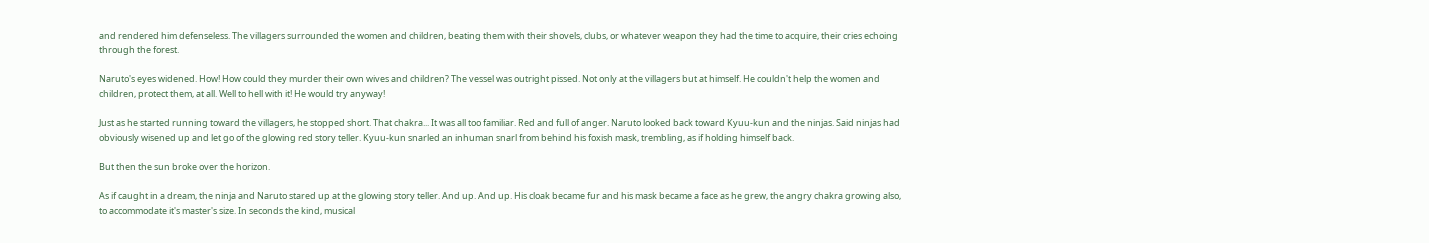and rendered him defenseless. The villagers surrounded the women and children, beating them with their shovels, clubs, or whatever weapon they had the time to acquire, their cries echoing through the forest.

Naruto's eyes widened. How! How could they murder their own wives and children? The vessel was outright pissed. Not only at the villagers but at himself. He couldn't help the women and children, protect them, at all. Well to hell with it! He would try anyway!

Just as he started running toward the villagers, he stopped short. That chakra... It was all too familiar. Red and full of anger. Naruto looked back toward Kyuu-kun and the ninjas. Said ninjas had obviously wisened up and let go of the glowing red story teller. Kyuu-kun snarled an inhuman snarl from behind his foxish mask, trembling, as if holding himself back.

But then the sun broke over the horizon.

As if caught in a dream, the ninja and Naruto stared up at the glowing story teller. And up. And up. His cloak became fur and his mask became a face as he grew, the angry chakra growing also, to accommodate it's master's size. In seconds the kind, musical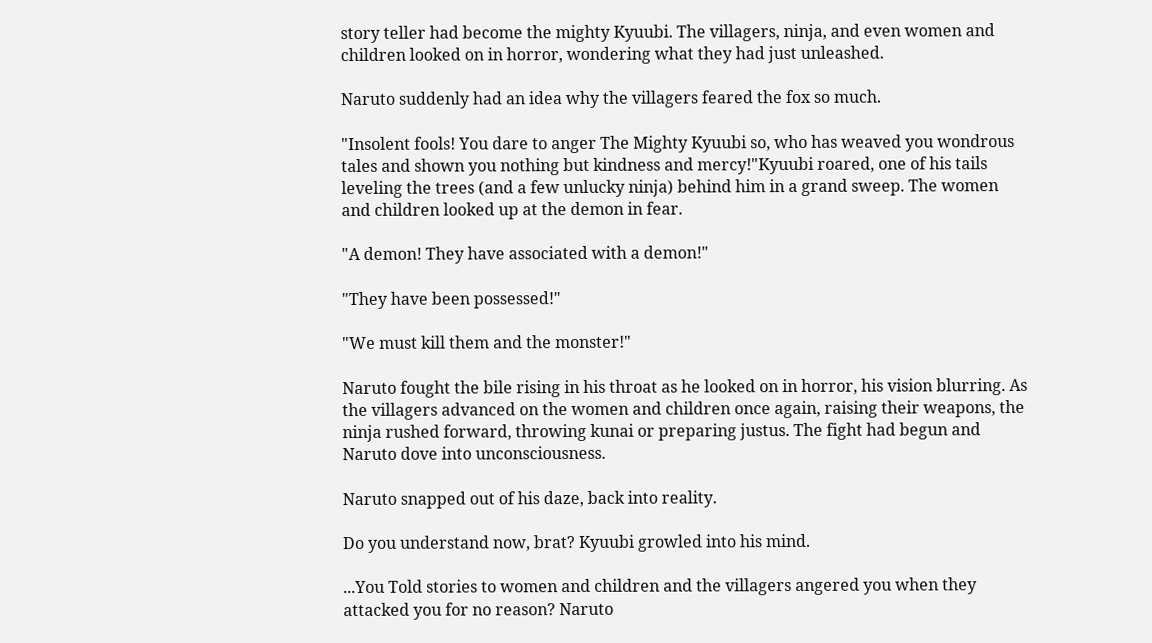story teller had become the mighty Kyuubi. The villagers, ninja, and even women and children looked on in horror, wondering what they had just unleashed.

Naruto suddenly had an idea why the villagers feared the fox so much.

"Insolent fools! You dare to anger The Mighty Kyuubi so, who has weaved you wondrous tales and shown you nothing but kindness and mercy!"Kyuubi roared, one of his tails leveling the trees (and a few unlucky ninja) behind him in a grand sweep. The women and children looked up at the demon in fear.

"A demon! They have associated with a demon!"

"They have been possessed!"

"We must kill them and the monster!"

Naruto fought the bile rising in his throat as he looked on in horror, his vision blurring. As the villagers advanced on the women and children once again, raising their weapons, the ninja rushed forward, throwing kunai or preparing justus. The fight had begun and Naruto dove into unconsciousness.

Naruto snapped out of his daze, back into reality.

Do you understand now, brat? Kyuubi growled into his mind.

...You Told stories to women and children and the villagers angered you when they attacked you for no reason? Naruto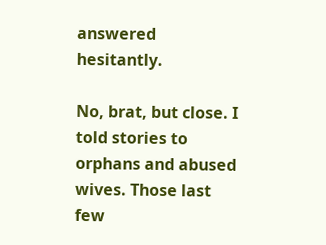answered hesitantly.

No, brat, but close. I told stories to orphans and abused wives. Those last few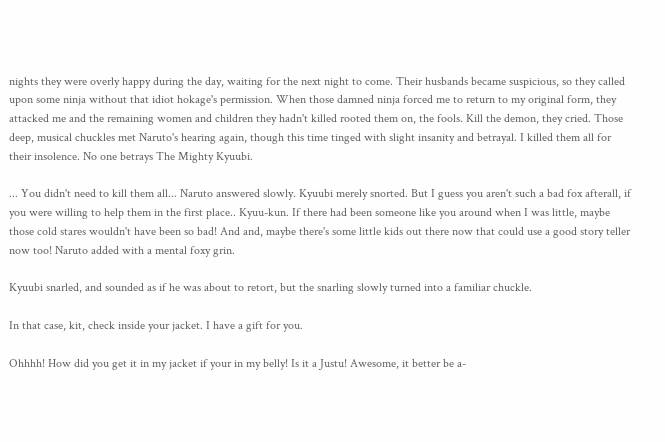nights they were overly happy during the day, waiting for the next night to come. Their husbands became suspicious, so they called upon some ninja without that idiot hokage's permission. When those damned ninja forced me to return to my original form, they attacked me and the remaining women and children they hadn't killed rooted them on, the fools. Kill the demon, they cried. Those deep, musical chuckles met Naruto's hearing again, though this time tinged with slight insanity and betrayal. I killed them all for their insolence. No one betrays The Mighty Kyuubi.

... You didn't need to kill them all... Naruto answered slowly. Kyuubi merely snorted. But I guess you aren't such a bad fox afterall, if you were willing to help them in the first place.. Kyuu-kun. If there had been someone like you around when I was little, maybe those cold stares wouldn't have been so bad! And and, maybe there's some little kids out there now that could use a good story teller now too! Naruto added with a mental foxy grin.

Kyuubi snarled, and sounded as if he was about to retort, but the snarling slowly turned into a familiar chuckle.

In that case, kit, check inside your jacket. I have a gift for you.

Ohhhh! How did you get it in my jacket if your in my belly! Is it a Justu! Awesome, it better be a-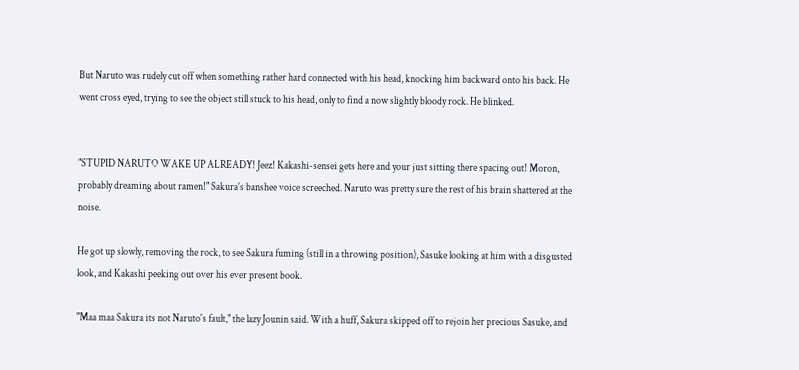But Naruto was rudely cut off when something rather hard connected with his head, knocking him backward onto his back. He went cross eyed, trying to see the object still stuck to his head, only to find a now slightly bloody rock. He blinked.


"STUPID NARUTO WAKE UP ALREADY! Jeez! Kakashi-sensei gets here and your just sitting there spacing out! Moron, probably dreaming about ramen!" Sakura's banshee voice screeched. Naruto was pretty sure the rest of his brain shattered at the noise.

He got up slowly, removing the rock, to see Sakura fuming (still in a throwing position), Sasuke looking at him with a disgusted look, and Kakashi peeking out over his ever present book.

"Maa maa Sakura its not Naruto's fault," the lazy Jounin said. With a huff, Sakura skipped off to rejoin her precious Sasuke, and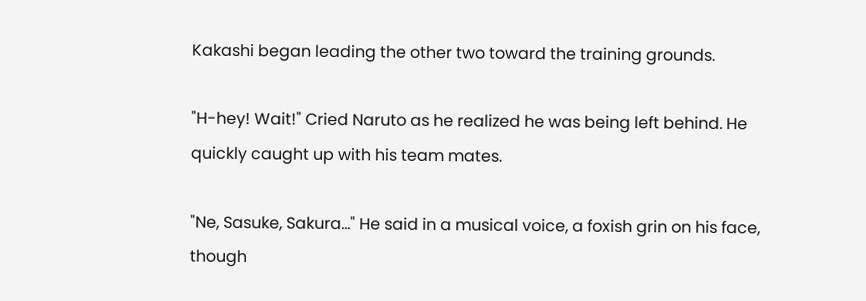Kakashi began leading the other two toward the training grounds.

"H-hey! Wait!" Cried Naruto as he realized he was being left behind. He quickly caught up with his team mates.

"Ne, Sasuke, Sakura..." He said in a musical voice, a foxish grin on his face, though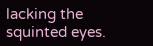lacking the squinted eyes.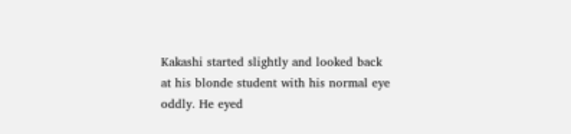Kakashi started slightly and looked back at his blonde student with his normal eye oddly. He eyed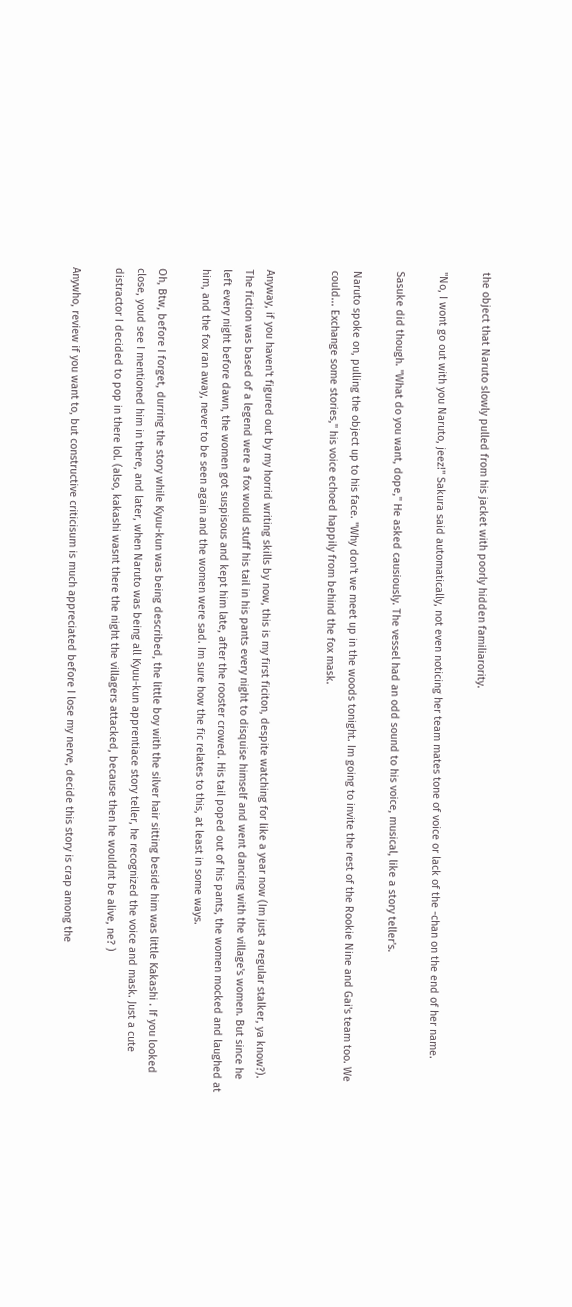the object that Naruto slowly pulled from his jacket with poorly hidden familiarority.

"No, I wont go out with you Naruto, jeez!" Sakura said automatically, not even noticing her team mates tone of voice or lack of the -chan on the end of her name.

Sasuke did though. "What do you want, dope," He asked causiously. The vessel had an odd sound to his voice, musical, like a story teller's.

Naruto spoke on, pulling the object up to his face. "Why don't we meet up in the woods tonight. Im going to invite the rest of the Rookie Nine and Gai's team too. We could... Exchange some stories," his voice echoed happily from behind the fox mask.


Anyway, if you haven't figured out by my horrid writing skills by now, this is my first ficiton, despite watching for like a year now (Im just a regular stalker, ya know?). The fiction was based of a legend were a fox would stuff his tail in his pants every night to disquise himself and went dancing with the village's women. But since he left every night before dawn, the women got suspisous and kept him late, after the rooster crowed. His tail poped out of his pants, the women mocked and laughed at him, and the fox ran away, never to be seen again and the women were sad. Im sure how the fic relates to this, at least in some ways.

Oh, Btw, before I forget, durring the story while Kyuu-kun was being described, the little boy with the silver hair sitting beside him was little Kakashi . If you looked close, youd see I mentioned him in there, and later, when Naruto was being all Kyuu-kun apprentiace story teller, he recognized the voice and mask. Just a cute distractor I decided to pop in there lol. (also, kakashi wasnt there the night the villagers attacked, because then he wouldnt be alive, ne? )

Anywho, review if you want to, but constructive criticisum is much appreciated before I lose my nerve, decide this story is crap among the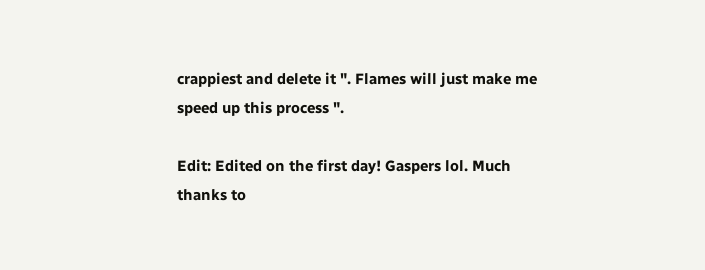crappiest and delete it ". Flames will just make me speed up this process ".

Edit: Edited on the first day! Gaspers lol. Much thanks to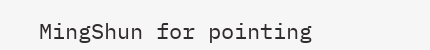MingShun for pointing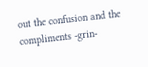out the confusion and the compliments -grin-